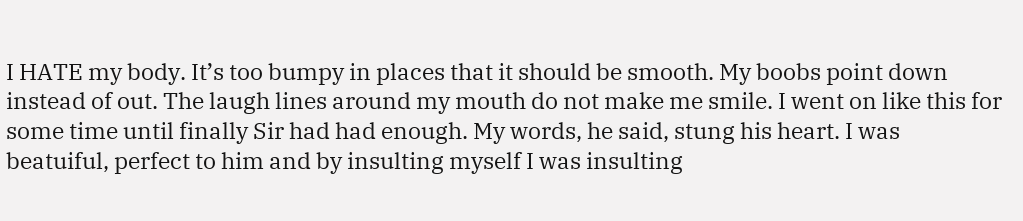I HATE my body. It’s too bumpy in places that it should be smooth. My boobs point down instead of out. The laugh lines around my mouth do not make me smile. I went on like this for some time until finally Sir had had enough. My words, he said, stung his heart. I was beatuiful, perfect to him and by insulting myself I was insulting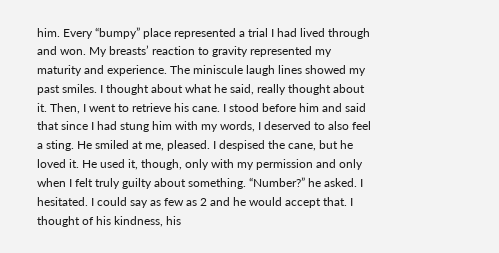him. Every “bumpy” place represented a trial I had lived through and won. My breasts’ reaction to gravity represented my maturity and experience. The miniscule laugh lines showed my past smiles. I thought about what he said, really thought about it. Then, I went to retrieve his cane. I stood before him and said that since I had stung him with my words, I deserved to also feel a sting. He smiled at me, pleased. I despised the cane, but he loved it. He used it, though, only with my permission and only when I felt truly guilty about something. “Number?” he asked. I hesitated. I could say as few as 2 and he would accept that. I thought of his kindness, his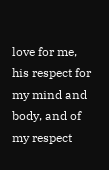love for me, his respect for my mind and body, and of my respect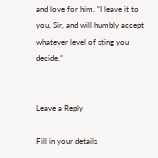and love for him. “I leave it to you, Sir, and will humbly accept whatever level of sting you decide.”


Leave a Reply

Fill in your details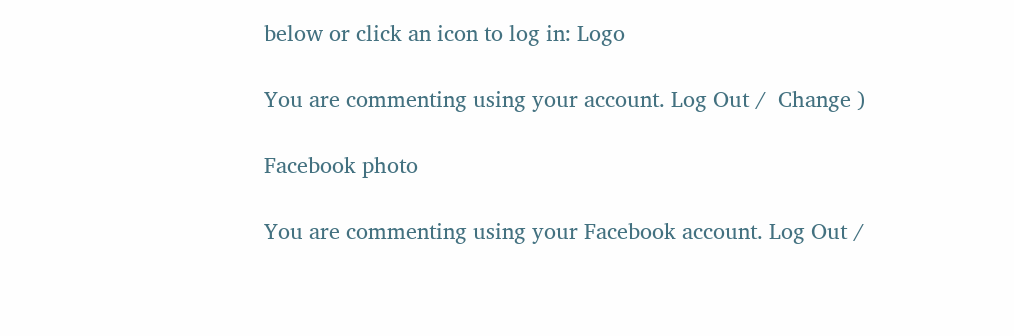below or click an icon to log in: Logo

You are commenting using your account. Log Out /  Change )

Facebook photo

You are commenting using your Facebook account. Log Out /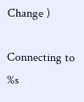Change )

Connecting to %s